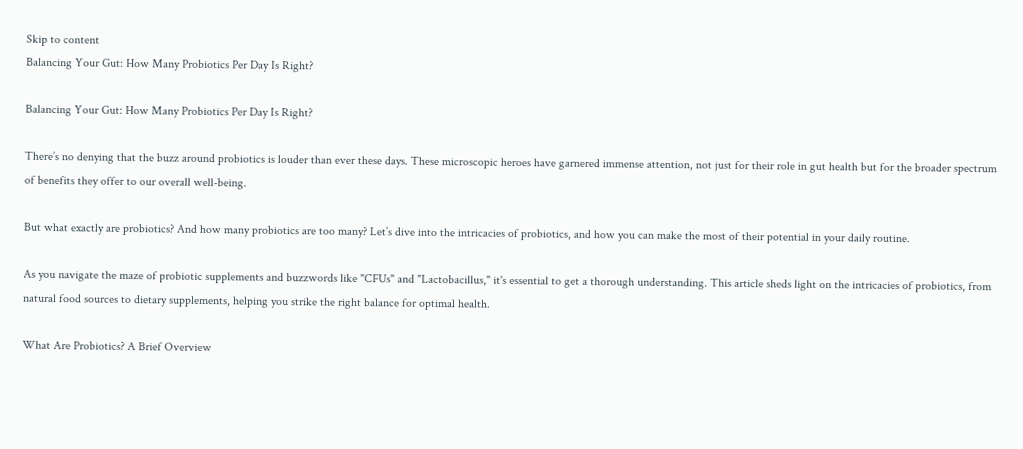Skip to content
Balancing Your Gut: How Many Probiotics Per Day Is Right?

Balancing Your Gut: How Many Probiotics Per Day Is Right?

There’s no denying that the buzz around probiotics is louder than ever these days. These microscopic heroes have garnered immense attention, not just for their role in gut health but for the broader spectrum of benefits they offer to our overall well-being.

But what exactly are probiotics? And how many probiotics are too many? Let’s dive into the intricacies of probiotics, and how you can make the most of their potential in your daily routine.

As you navigate the maze of probiotic supplements and buzzwords like "CFUs" and "Lactobacillus," it's essential to get a thorough understanding. This article sheds light on the intricacies of probiotics, from natural food sources to dietary supplements, helping you strike the right balance for optimal health.

What Are Probiotics? A Brief Overview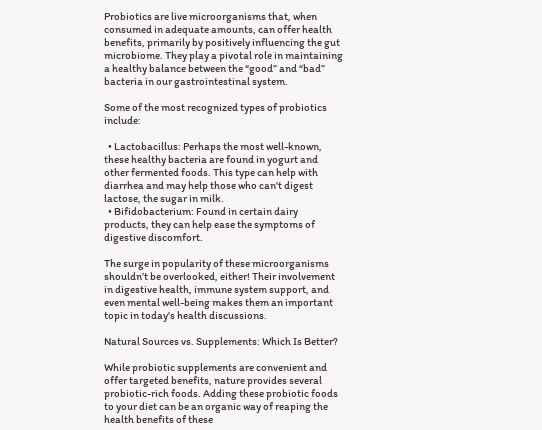Probiotics are live microorganisms that, when consumed in adequate amounts, can offer health benefits, primarily by positively influencing the gut microbiome. They play a pivotal role in maintaining a healthy balance between the “good” and “bad” bacteria in our gastrointestinal system.

Some of the most recognized types of probiotics include:

  • Lactobacillus: Perhaps the most well-known, these healthy bacteria are found in yogurt and other fermented foods. This type can help with diarrhea and may help those who can't digest lactose, the sugar in milk.
  • Bifidobacterium: Found in certain dairy products, they can help ease the symptoms of digestive discomfort.

The surge in popularity of these microorganisms shouldn’t be overlooked, either! Their involvement in digestive health, immune system support, and even mental well-being makes them an important topic in today's health discussions.

Natural Sources vs. Supplements: Which Is Better?

While probiotic supplements are convenient and offer targeted benefits, nature provides several probiotic-rich foods. Adding these probiotic foods to your diet can be an organic way of reaping the health benefits of these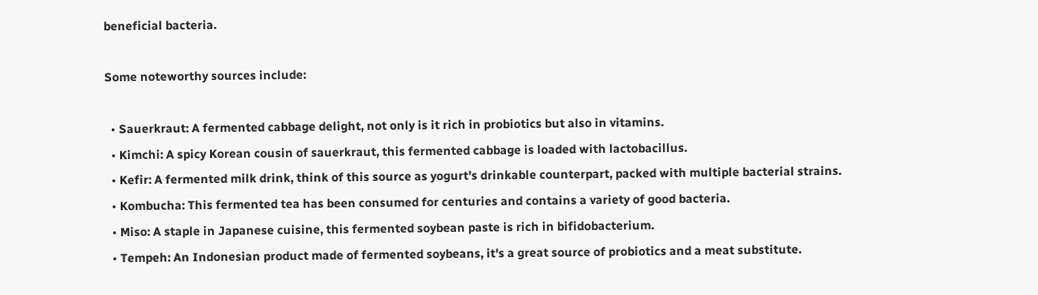beneficial bacteria.

Some noteworthy sources include:

  • Sauerkraut: A fermented cabbage delight, not only is it rich in probiotics but also in vitamins.
  • Kimchi: A spicy Korean cousin of sauerkraut, this fermented cabbage is loaded with lactobacillus.
  • Kefir: A fermented milk drink, think of this source as yogurt's drinkable counterpart, packed with multiple bacterial strains.
  • Kombucha: This fermented tea has been consumed for centuries and contains a variety of good bacteria.
  • Miso: A staple in Japanese cuisine, this fermented soybean paste is rich in bifidobacterium.
  • Tempeh: An Indonesian product made of fermented soybeans, it's a great source of probiotics and a meat substitute.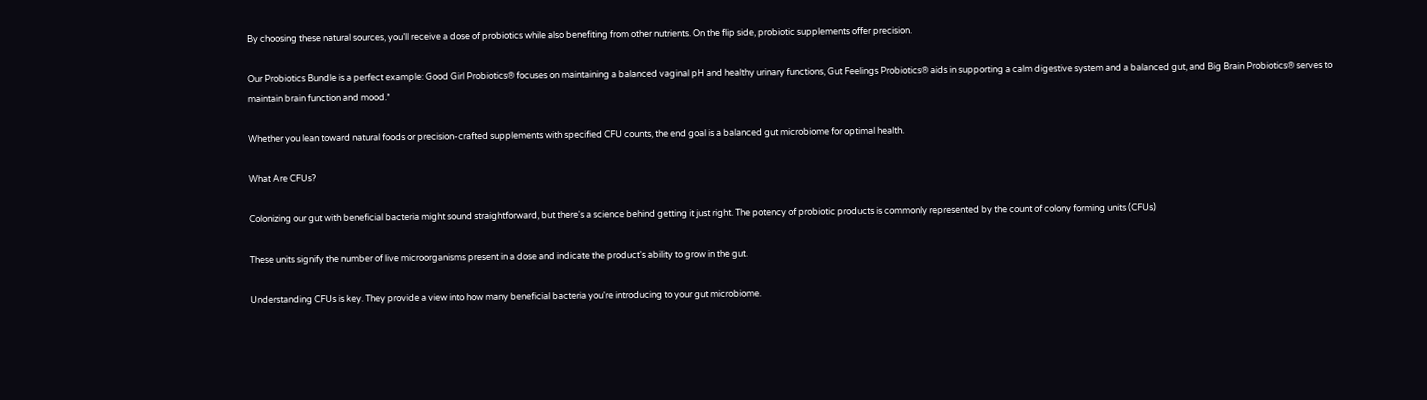By choosing these natural sources, you’ll receive a dose of probiotics while also benefiting from other nutrients. On the flip side, probiotic supplements offer precision.

Our Probiotics Bundle is a perfect example: Good Girl Probiotics® focuses on maintaining a balanced vaginal pH and healthy urinary functions, Gut Feelings Probiotics® aids in supporting a calm digestive system and a balanced gut, and Big Brain Probiotics® serves to maintain brain function and mood.*

Whether you lean toward natural foods or precision-crafted supplements with specified CFU counts, the end goal is a balanced gut microbiome for optimal health.

What Are CFUs?

Colonizing our gut with beneficial bacteria might sound straightforward, but there's a science behind getting it just right. The potency of probiotic products is commonly represented by the count of colony forming units (CFUs)

These units signify the number of live microorganisms present in a dose and indicate the product's ability to grow in the gut.

Understanding CFUs is key. They provide a view into how many beneficial bacteria you're introducing to your gut microbiome.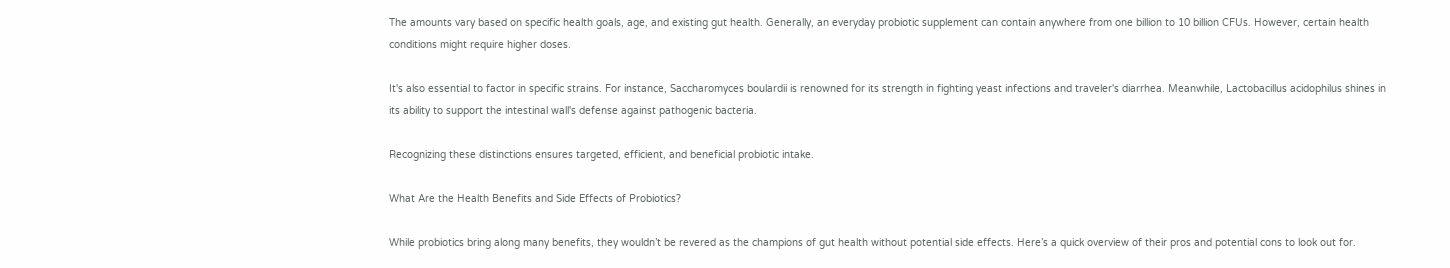The amounts vary based on specific health goals, age, and existing gut health. Generally, an everyday probiotic supplement can contain anywhere from one billion to 10 billion CFUs. However, certain health conditions might require higher doses.

It's also essential to factor in specific strains. For instance, Saccharomyces boulardii is renowned for its strength in fighting yeast infections and traveler's diarrhea. Meanwhile, Lactobacillus acidophilus shines in its ability to support the intestinal wall's defense against pathogenic bacteria.

Recognizing these distinctions ensures targeted, efficient, and beneficial probiotic intake.

What Are the Health Benefits and Side Effects of Probiotics?

While probiotics bring along many benefits, they wouldn’t be revered as the champions of gut health without potential side effects. Here’s a quick overview of their pros and potential cons to look out for.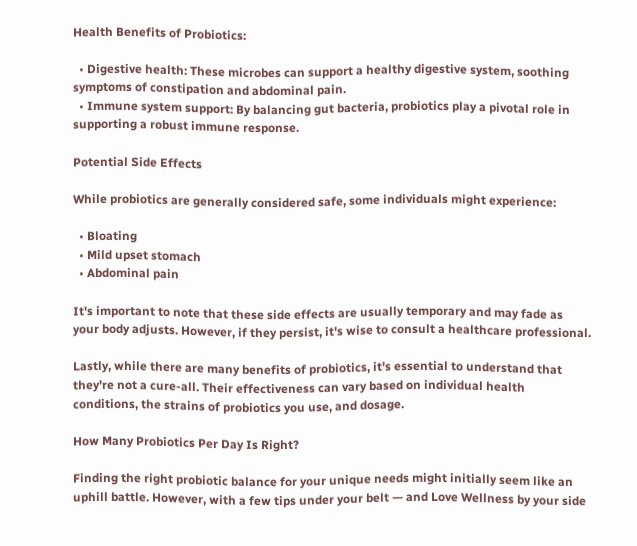Health Benefits of Probiotics:

  • Digestive health: These microbes can support a healthy digestive system, soothing symptoms of constipation and abdominal pain.
  • Immune system support: By balancing gut bacteria, probiotics play a pivotal role in supporting a robust immune response.

Potential Side Effects

While probiotics are generally considered safe, some individuals might experience:

  • Bloating
  • Mild upset stomach
  • Abdominal pain

It's important to note that these side effects are usually temporary and may fade as your body adjusts. However, if they persist, it's wise to consult a healthcare professional.

Lastly, while there are many benefits of probiotics, it's essential to understand that they're not a cure-all. Their effectiveness can vary based on individual health conditions, the strains of probiotics you use, and dosage.

How Many Probiotics Per Day Is Right?

Finding the right probiotic balance for your unique needs might initially seem like an uphill battle. However, with a few tips under your belt — and Love Wellness by your side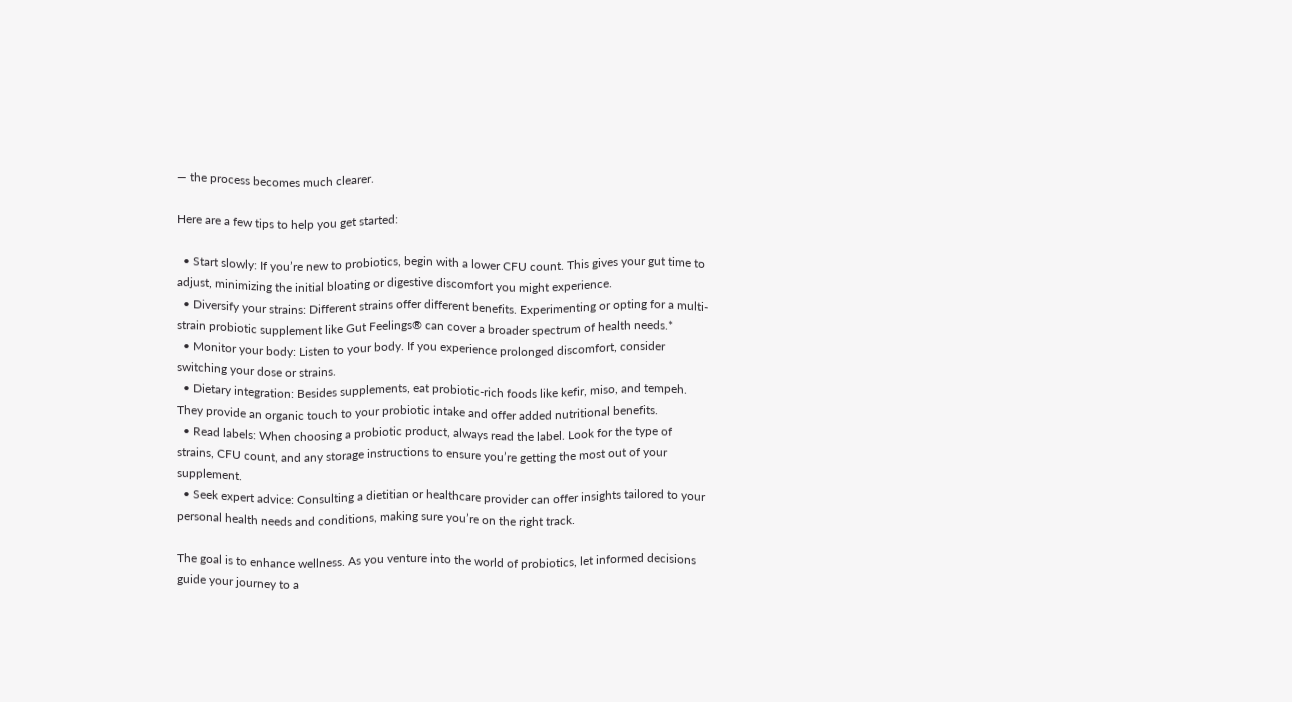— the process becomes much clearer.

Here are a few tips to help you get started:

  • Start slowly: If you’re new to probiotics, begin with a lower CFU count. This gives your gut time to adjust, minimizing the initial bloating or digestive discomfort you might experience.
  • Diversify your strains: Different strains offer different benefits. Experimenting or opting for a multi-strain probiotic supplement like Gut Feelings® can cover a broader spectrum of health needs.*
  • Monitor your body: Listen to your body. If you experience prolonged discomfort, consider switching your dose or strains.
  • Dietary integration: Besides supplements, eat probiotic-rich foods like kefir, miso, and tempeh. They provide an organic touch to your probiotic intake and offer added nutritional benefits.
  • Read labels: When choosing a probiotic product, always read the label. Look for the type of strains, CFU count, and any storage instructions to ensure you’re getting the most out of your supplement.
  • Seek expert advice: Consulting a dietitian or healthcare provider can offer insights tailored to your personal health needs and conditions, making sure you’re on the right track.

The goal is to enhance wellness. As you venture into the world of probiotics, let informed decisions guide your journey to a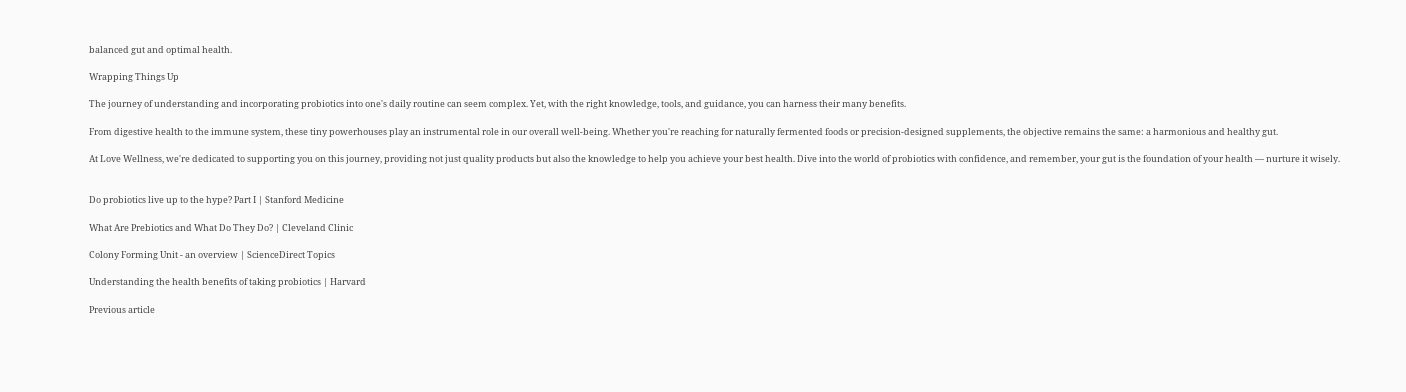balanced gut and optimal health.

Wrapping Things Up

The journey of understanding and incorporating probiotics into one's daily routine can seem complex. Yet, with the right knowledge, tools, and guidance, you can harness their many benefits.

From digestive health to the immune system, these tiny powerhouses play an instrumental role in our overall well-being. Whether you're reaching for naturally fermented foods or precision-designed supplements, the objective remains the same: a harmonious and healthy gut.

At Love Wellness, we're dedicated to supporting you on this journey, providing not just quality products but also the knowledge to help you achieve your best health. Dive into the world of probiotics with confidence, and remember, your gut is the foundation of your health — nurture it wisely.


Do probiotics live up to the hype? Part I | Stanford Medicine

What Are Prebiotics and What Do They Do? | Cleveland Clinic

Colony Forming Unit - an overview | ScienceDirect Topics

Understanding the health benefits of taking probiotics | Harvard

Previous article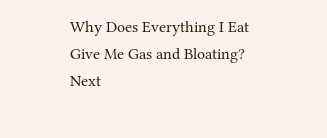Why Does Everything I Eat Give Me Gas and Bloating?
Next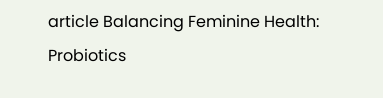article Balancing Feminine Health: Probiotics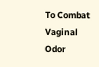To Combat Vaginal Odor